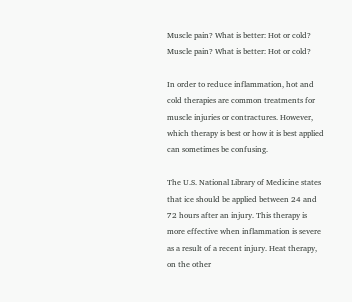Muscle pain? What is better: Hot or cold? Muscle pain? What is better: Hot or cold?

In order to reduce inflammation, hot and cold therapies are common treatments for muscle injuries or contractures. However, which therapy is best or how it is best applied can sometimes be confusing.

The U.S. National Library of Medicine states that ice should be applied between 24 and 72 hours after an injury. This therapy is more effective when inflammation is severe as a result of a recent injury. Heat therapy, on the other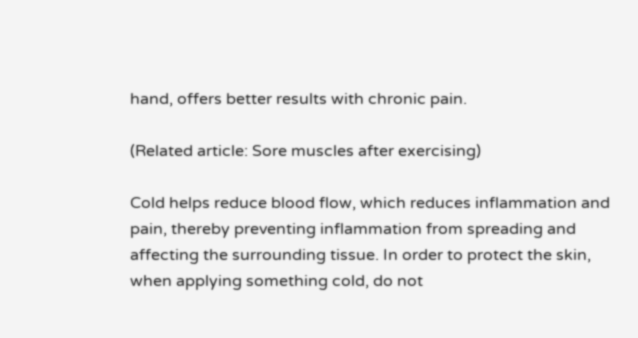hand, offers better results with chronic pain.

(Related article: Sore muscles after exercising)

Cold helps reduce blood flow, which reduces inflammation and pain, thereby preventing inflammation from spreading and affecting the surrounding tissue. In order to protect the skin, when applying something cold, do not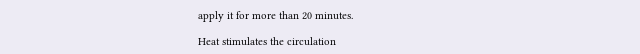apply it for more than 20 minutes.

Heat stimulates the circulation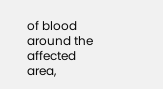of blood around the affected area,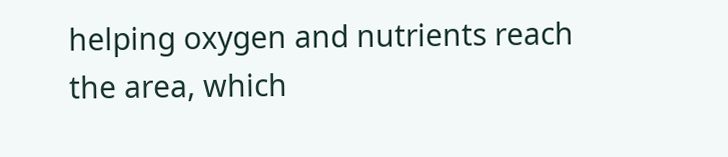helping oxygen and nutrients reach the area, which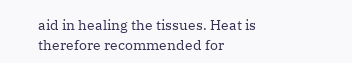aid in healing the tissues. Heat is therefore recommended for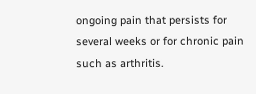ongoing pain that persists for several weeks or for chronic pain such as arthritis.